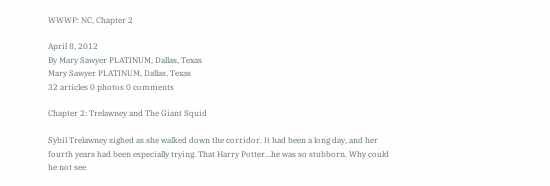WWWP: NC, Chapter 2

April 8, 2012
By Mary Sawyer PLATINUM, Dallas, Texas
Mary Sawyer PLATINUM, Dallas, Texas
32 articles 0 photos 0 comments

Chapter 2: Trelawney and The Giant Squid

Sybil Trelawney sighed as she walked down the corridor. It had been a long day, and her fourth years had been especially trying. That Harry Potter…he was so stubborn. Why could he not see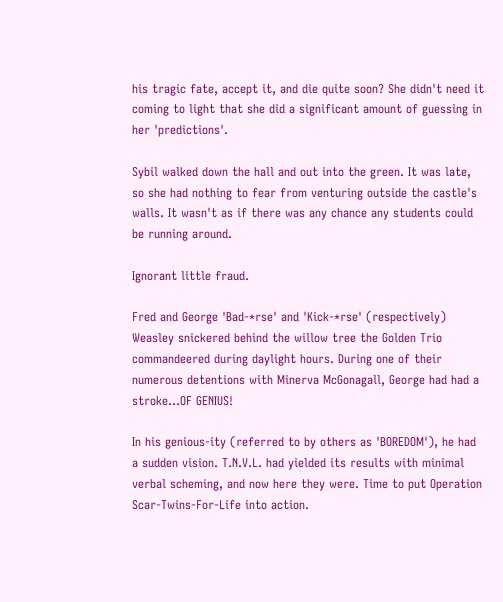his tragic fate, accept it, and die quite soon? She didn't need it coming to light that she did a significant amount of guessing in her 'predictions'.

Sybil walked down the hall and out into the green. It was late, so she had nothing to fear from venturing outside the castle's walls. It wasn't as if there was any chance any students could be running around.

Ignorant little fraud.

Fred and George 'Bad-*rse' and 'Kick-*rse' (respectively) Weasley snickered behind the willow tree the Golden Trio commandeered during daylight hours. During one of their numerous detentions with Minerva McGonagall, George had had a stroke…OF GENIUS!

In his genious-ity (referred to by others as 'BOREDOM'), he had a sudden vision. T.N.V.L. had yielded its results with minimal verbal scheming, and now here they were. Time to put Operation Scar-Twins-For-Life into action.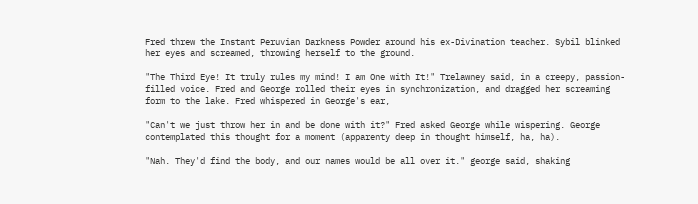Fred threw the Instant Peruvian Darkness Powder around his ex-Divination teacher. Sybil blinked her eyes and screamed, throwing herself to the ground.

"The Third Eye! It truly rules my mind! I am One with It!" Trelawney said, in a creepy, passion-filled voice. Fred and George rolled their eyes in synchronization, and dragged her screaming form to the lake. Fred whispered in George's ear,

"Can't we just throw her in and be done with it?" Fred asked George while wispering. George contemplated this thought for a moment (apparenty deep in thought himself, ha, ha).

"Nah. They'd find the body, and our names would be all over it." george said, shaking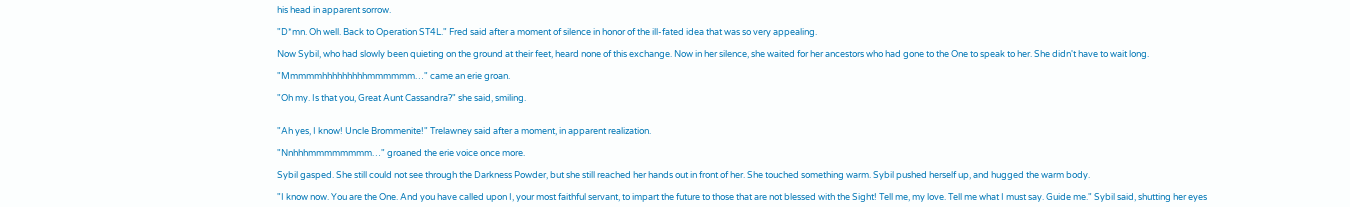his head in apparent sorrow.

"D*mn. Oh well. Back to Operation ST4L." Fred said after a moment of silence in honor of the ill-fated idea that was so very appealing.

Now Sybil, who had slowly been quieting on the ground at their feet, heard none of this exchange. Now in her silence, she waited for her ancestors who had gone to the One to speak to her. She didn't have to wait long.

"Mmmmmhhhhhhhhhmmmmmm…" came an erie groan.

"Oh my. Is that you, Great Aunt Cassandra?" she said, smiling.


"Ah yes, I know! Uncle Brommenite!" Trelawney said after a moment, in apparent realization.

"Nnhhhmmmmmmmm…" groaned the erie voice once more.

Sybil gasped. She still could not see through the Darkness Powder, but she still reached her hands out in front of her. She touched something warm. Sybil pushed herself up, and hugged the warm body.

"I know now. You are the One. And you have called upon I, your most faithful servant, to impart the future to those that are not blessed with the Sight! Tell me, my love. Tell me what I must say. Guide me." Sybil said, shutting her eyes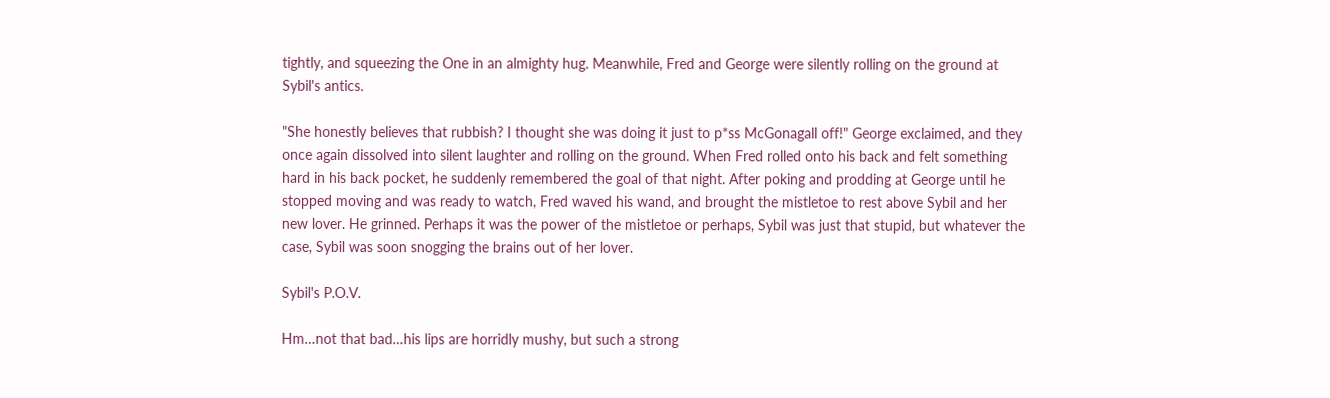tightly, and squeezing the One in an almighty hug. Meanwhile, Fred and George were silently rolling on the ground at Sybil's antics.

"She honestly believes that rubbish? I thought she was doing it just to p*ss McGonagall off!" George exclaimed, and they once again dissolved into silent laughter and rolling on the ground. When Fred rolled onto his back and felt something hard in his back pocket, he suddenly remembered the goal of that night. After poking and prodding at George until he stopped moving and was ready to watch, Fred waved his wand, and brought the mistletoe to rest above Sybil and her new lover. He grinned. Perhaps it was the power of the mistletoe or perhaps, Sybil was just that stupid, but whatever the case, Sybil was soon snogging the brains out of her lover.

Sybil's P.O.V.

Hm…not that bad…his lips are horridly mushy, but such a strong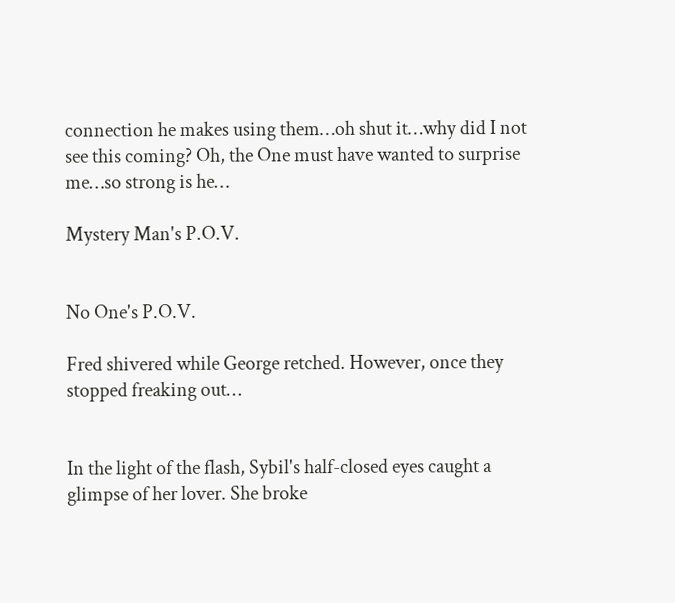connection he makes using them…oh shut it…why did I not see this coming? Oh, the One must have wanted to surprise me…so strong is he…

Mystery Man's P.O.V.


No One's P.O.V.

Fred shivered while George retched. However, once they stopped freaking out…


In the light of the flash, Sybil's half-closed eyes caught a glimpse of her lover. She broke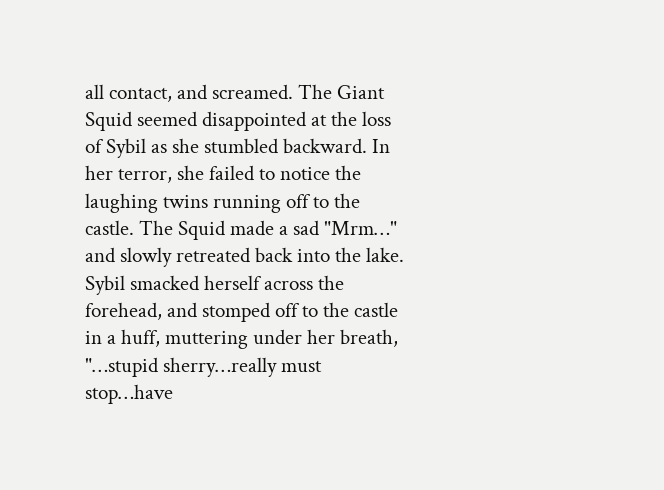all contact, and screamed. The Giant Squid seemed disappointed at the loss of Sybil as she stumbled backward. In her terror, she failed to notice the laughing twins running off to the castle. The Squid made a sad "Mrm…" and slowly retreated back into the lake. Sybil smacked herself across the forehead, and stomped off to the castle in a huff, muttering under her breath, "…stupid sherry…really must stop…have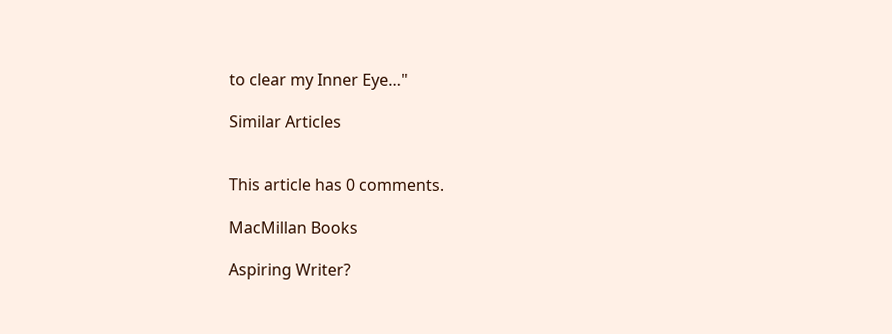to clear my Inner Eye…"

Similar Articles


This article has 0 comments.

MacMillan Books

Aspiring Writer?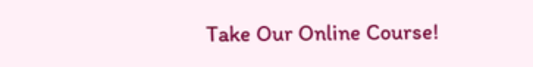Take Our Online Course!